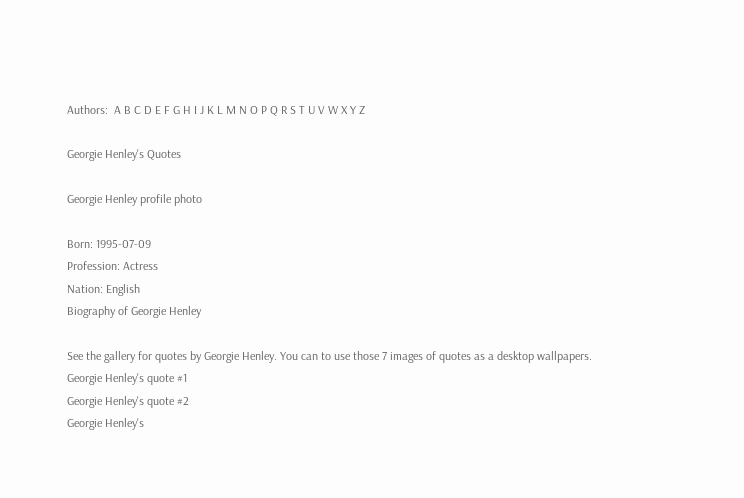Authors:  A B C D E F G H I J K L M N O P Q R S T U V W X Y Z

Georgie Henley's Quotes

Georgie Henley profile photo

Born: 1995-07-09
Profession: Actress
Nation: English
Biography of Georgie Henley

See the gallery for quotes by Georgie Henley. You can to use those 7 images of quotes as a desktop wallpapers.
Georgie Henley's quote #1
Georgie Henley's quote #2
Georgie Henley's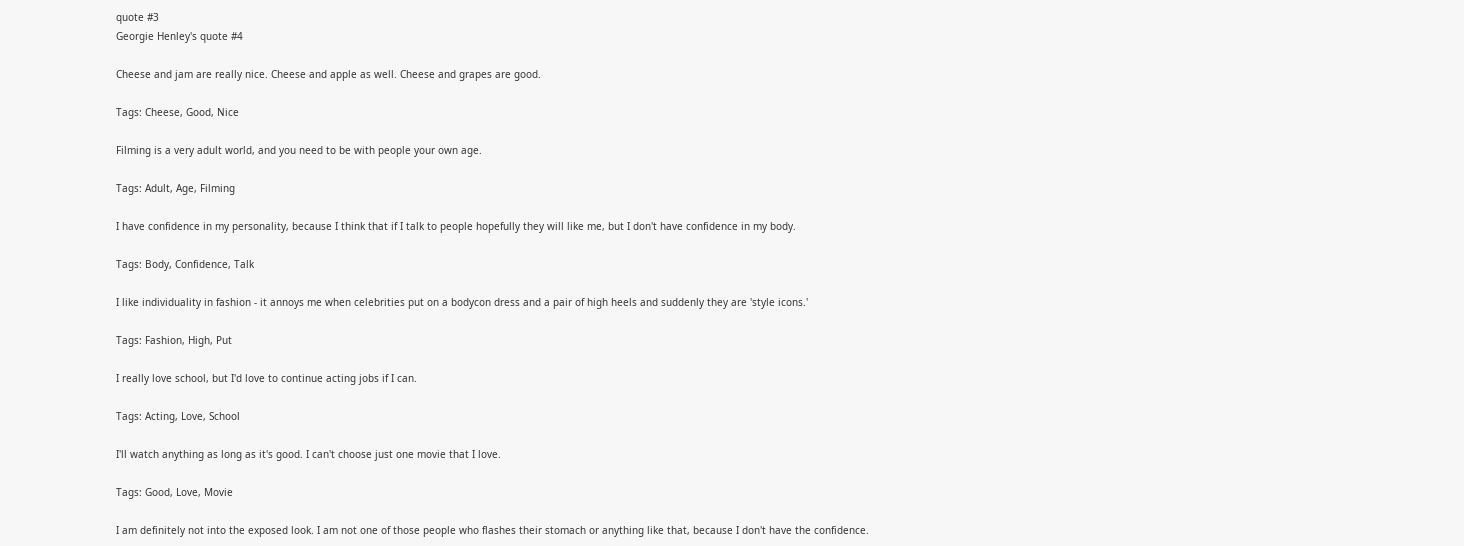quote #3
Georgie Henley's quote #4

Cheese and jam are really nice. Cheese and apple as well. Cheese and grapes are good.

Tags: Cheese, Good, Nice

Filming is a very adult world, and you need to be with people your own age.

Tags: Adult, Age, Filming

I have confidence in my personality, because I think that if I talk to people hopefully they will like me, but I don't have confidence in my body.

Tags: Body, Confidence, Talk

I like individuality in fashion - it annoys me when celebrities put on a bodycon dress and a pair of high heels and suddenly they are 'style icons.'

Tags: Fashion, High, Put

I really love school, but I'd love to continue acting jobs if I can.

Tags: Acting, Love, School

I'll watch anything as long as it's good. I can't choose just one movie that I love.

Tags: Good, Love, Movie

I am definitely not into the exposed look. I am not one of those people who flashes their stomach or anything like that, because I don't have the confidence.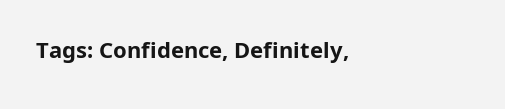Tags: Confidence, Definitely,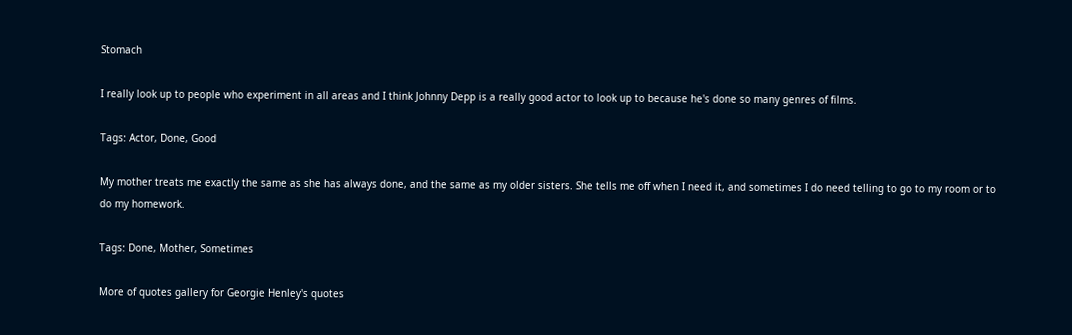Stomach

I really look up to people who experiment in all areas and I think Johnny Depp is a really good actor to look up to because he's done so many genres of films.

Tags: Actor, Done, Good

My mother treats me exactly the same as she has always done, and the same as my older sisters. She tells me off when I need it, and sometimes I do need telling to go to my room or to do my homework.

Tags: Done, Mother, Sometimes

More of quotes gallery for Georgie Henley's quotes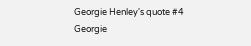Georgie Henley's quote #4
Georgie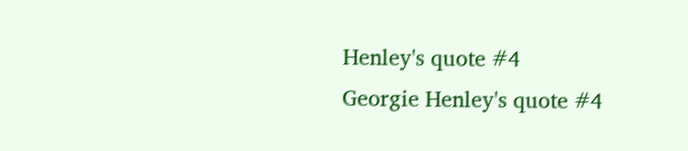Henley's quote #4
Georgie Henley's quote #4